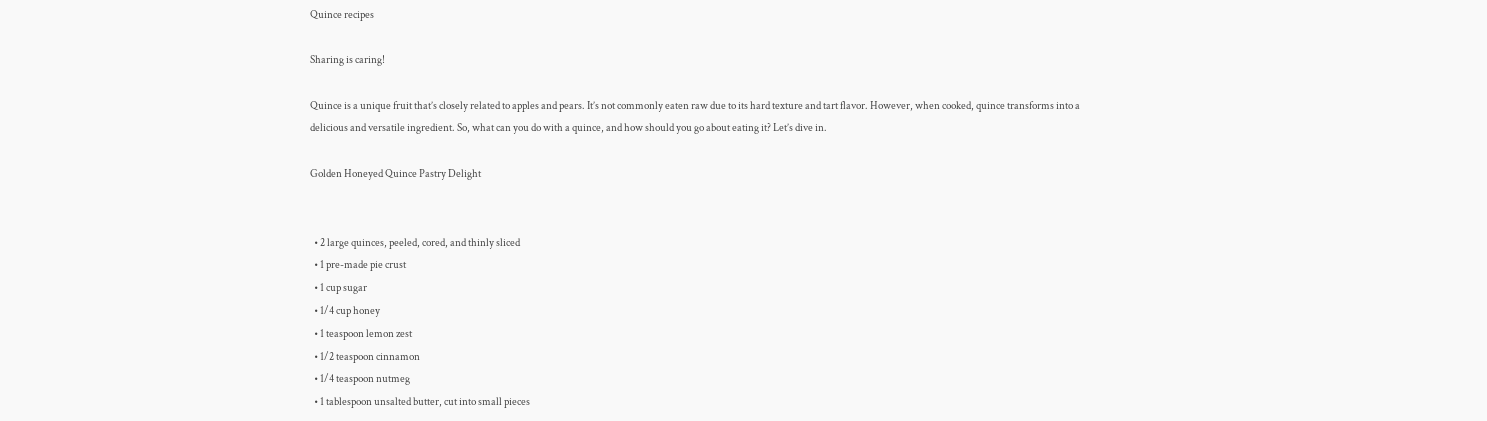Quince recipes

Sharing is caring!

Quince is a unique fruit that’s closely related to apples and pears. It’s not commonly eaten raw due to its hard texture and tart flavor. However, when cooked, quince transforms into a delicious and versatile ingredient. So, what can you do with a quince, and how should you go about eating it? Let’s dive in.

Golden Honeyed Quince Pastry Delight


  • 2 large quinces, peeled, cored, and thinly sliced
  • 1 pre-made pie crust
  • 1 cup sugar
  • 1/4 cup honey
  • 1 teaspoon lemon zest
  • 1/2 teaspoon cinnamon
  • 1/4 teaspoon nutmeg
  • 1 tablespoon unsalted butter, cut into small pieces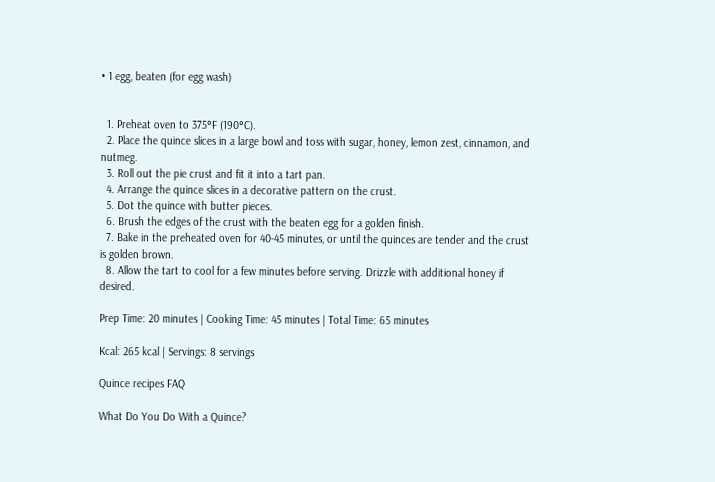• 1 egg, beaten (for egg wash)


  1. Preheat oven to 375°F (190°C).
  2. Place the quince slices in a large bowl and toss with sugar, honey, lemon zest, cinnamon, and nutmeg.
  3. Roll out the pie crust and fit it into a tart pan.
  4. Arrange the quince slices in a decorative pattern on the crust.
  5. Dot the quince with butter pieces.
  6. Brush the edges of the crust with the beaten egg for a golden finish.
  7. Bake in the preheated oven for 40-45 minutes, or until the quinces are tender and the crust is golden brown.
  8. Allow the tart to cool for a few minutes before serving. Drizzle with additional honey if desired.

Prep Time: 20 minutes | Cooking Time: 45 minutes | Total Time: 65 minutes

Kcal: 265 kcal | Servings: 8 servings

Quince recipes FAQ

What Do You Do With a Quince?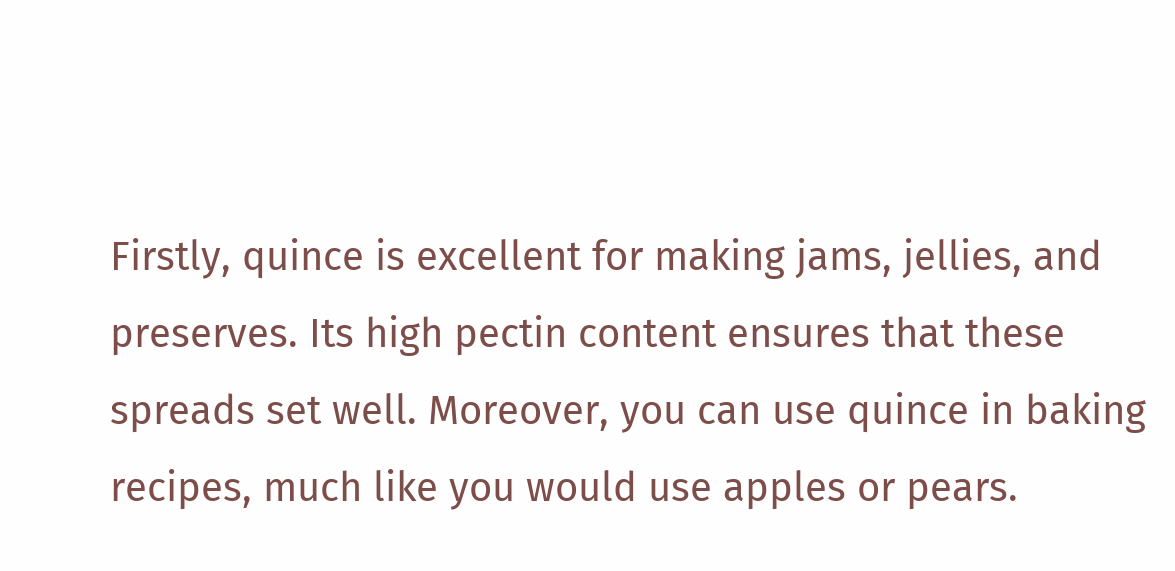Firstly, quince is excellent for making jams, jellies, and preserves. Its high pectin content ensures that these spreads set well. Moreover, you can use quince in baking recipes, much like you would use apples or pears.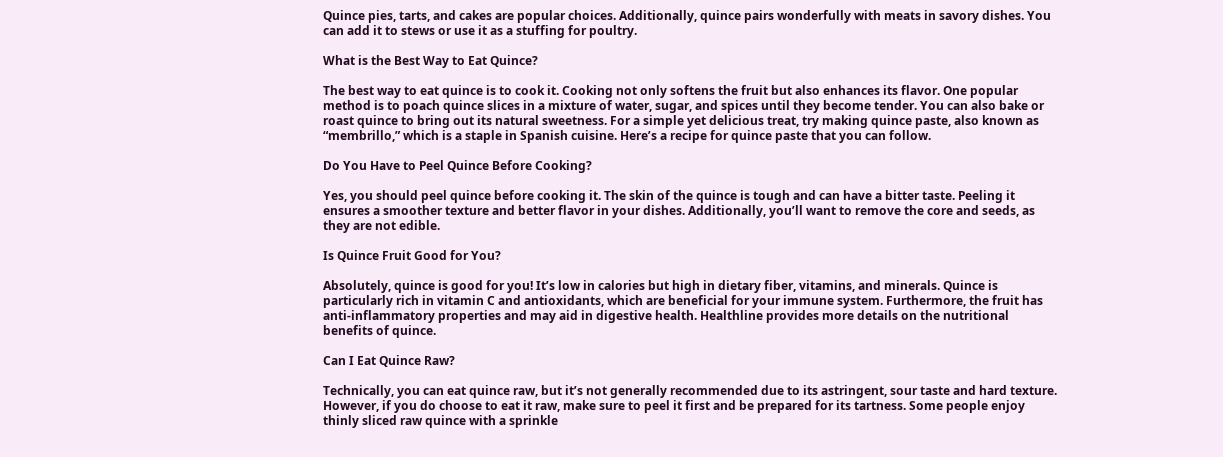Quince pies, tarts, and cakes are popular choices. Additionally, quince pairs wonderfully with meats in savory dishes. You can add it to stews or use it as a stuffing for poultry.

What is the Best Way to Eat Quince?

The best way to eat quince is to cook it. Cooking not only softens the fruit but also enhances its flavor. One popular method is to poach quince slices in a mixture of water, sugar, and spices until they become tender. You can also bake or roast quince to bring out its natural sweetness. For a simple yet delicious treat, try making quince paste, also known as “membrillo,” which is a staple in Spanish cuisine. Here’s a recipe for quince paste that you can follow.

Do You Have to Peel Quince Before Cooking?

Yes, you should peel quince before cooking it. The skin of the quince is tough and can have a bitter taste. Peeling it ensures a smoother texture and better flavor in your dishes. Additionally, you’ll want to remove the core and seeds, as they are not edible.

Is Quince Fruit Good for You?

Absolutely, quince is good for you! It’s low in calories but high in dietary fiber, vitamins, and minerals. Quince is particularly rich in vitamin C and antioxidants, which are beneficial for your immune system. Furthermore, the fruit has anti-inflammatory properties and may aid in digestive health. Healthline provides more details on the nutritional benefits of quince.

Can I Eat Quince Raw?

Technically, you can eat quince raw, but it’s not generally recommended due to its astringent, sour taste and hard texture. However, if you do choose to eat it raw, make sure to peel it first and be prepared for its tartness. Some people enjoy thinly sliced raw quince with a sprinkle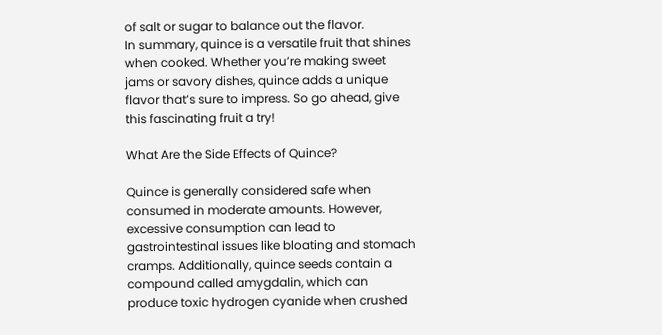of salt or sugar to balance out the flavor.
In summary, quince is a versatile fruit that shines when cooked. Whether you’re making sweet jams or savory dishes, quince adds a unique flavor that’s sure to impress. So go ahead, give this fascinating fruit a try!

What Are the Side Effects of Quince?

Quince is generally considered safe when consumed in moderate amounts. However, excessive consumption can lead to gastrointestinal issues like bloating and stomach cramps. Additionally, quince seeds contain a compound called amygdalin, which can produce toxic hydrogen cyanide when crushed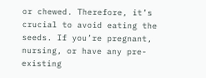or chewed. Therefore, it’s crucial to avoid eating the seeds. If you’re pregnant, nursing, or have any pre-existing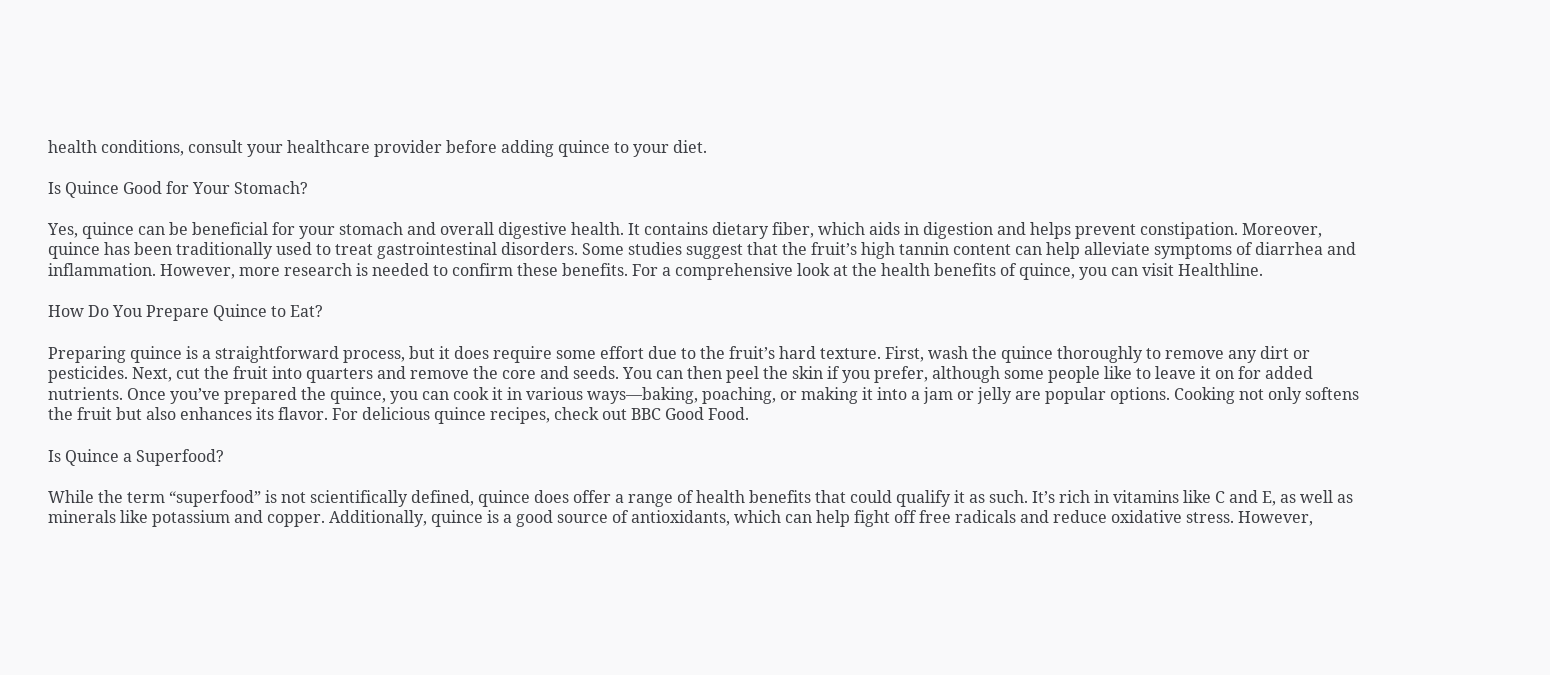health conditions, consult your healthcare provider before adding quince to your diet.

Is Quince Good for Your Stomach?

Yes, quince can be beneficial for your stomach and overall digestive health. It contains dietary fiber, which aids in digestion and helps prevent constipation. Moreover, quince has been traditionally used to treat gastrointestinal disorders. Some studies suggest that the fruit’s high tannin content can help alleviate symptoms of diarrhea and inflammation. However, more research is needed to confirm these benefits. For a comprehensive look at the health benefits of quince, you can visit Healthline.

How Do You Prepare Quince to Eat?

Preparing quince is a straightforward process, but it does require some effort due to the fruit’s hard texture. First, wash the quince thoroughly to remove any dirt or pesticides. Next, cut the fruit into quarters and remove the core and seeds. You can then peel the skin if you prefer, although some people like to leave it on for added nutrients. Once you’ve prepared the quince, you can cook it in various ways—baking, poaching, or making it into a jam or jelly are popular options. Cooking not only softens the fruit but also enhances its flavor. For delicious quince recipes, check out BBC Good Food.

Is Quince a Superfood?

While the term “superfood” is not scientifically defined, quince does offer a range of health benefits that could qualify it as such. It’s rich in vitamins like C and E, as well as minerals like potassium and copper. Additionally, quince is a good source of antioxidants, which can help fight off free radicals and reduce oxidative stress. However,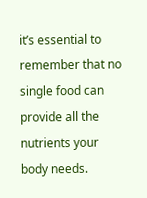it’s essential to remember that no single food can provide all the nutrients your body needs.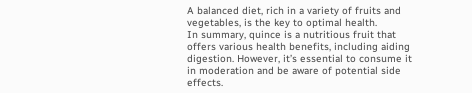A balanced diet, rich in a variety of fruits and vegetables, is the key to optimal health.
In summary, quince is a nutritious fruit that offers various health benefits, including aiding digestion. However, it’s essential to consume it in moderation and be aware of potential side effects.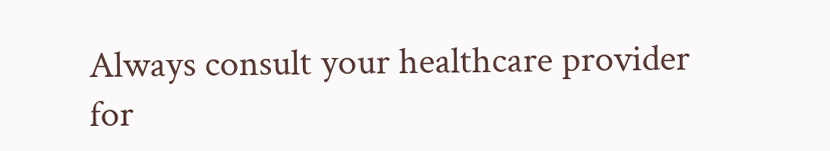Always consult your healthcare provider for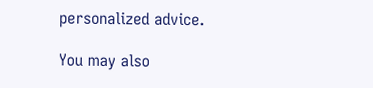personalized advice.

You may also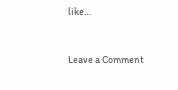like…


Leave a Comment